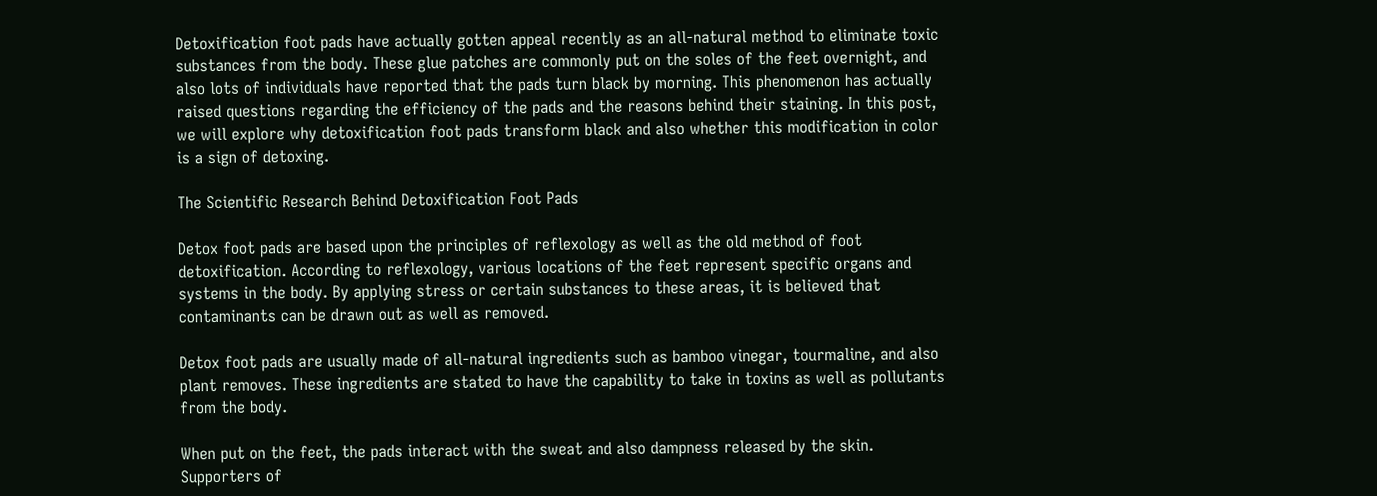Detoxification foot pads have actually gotten appeal recently as an all-natural method to eliminate toxic substances from the body. These glue patches are commonly put on the soles of the feet overnight, and also lots of individuals have reported that the pads turn black by morning. This phenomenon has actually raised questions regarding the efficiency of the pads and the reasons behind their staining. In this post, we will explore why detoxification foot pads transform black and also whether this modification in color is a sign of detoxing.

The Scientific Research Behind Detoxification Foot Pads

Detox foot pads are based upon the principles of reflexology as well as the old method of foot detoxification. According to reflexology, various locations of the feet represent specific organs and systems in the body. By applying stress or certain substances to these areas, it is believed that contaminants can be drawn out as well as removed.

Detox foot pads are usually made of all-natural ingredients such as bamboo vinegar, tourmaline, and also plant removes. These ingredients are stated to have the capability to take in toxins as well as pollutants from the body.

When put on the feet, the pads interact with the sweat and also dampness released by the skin. Supporters of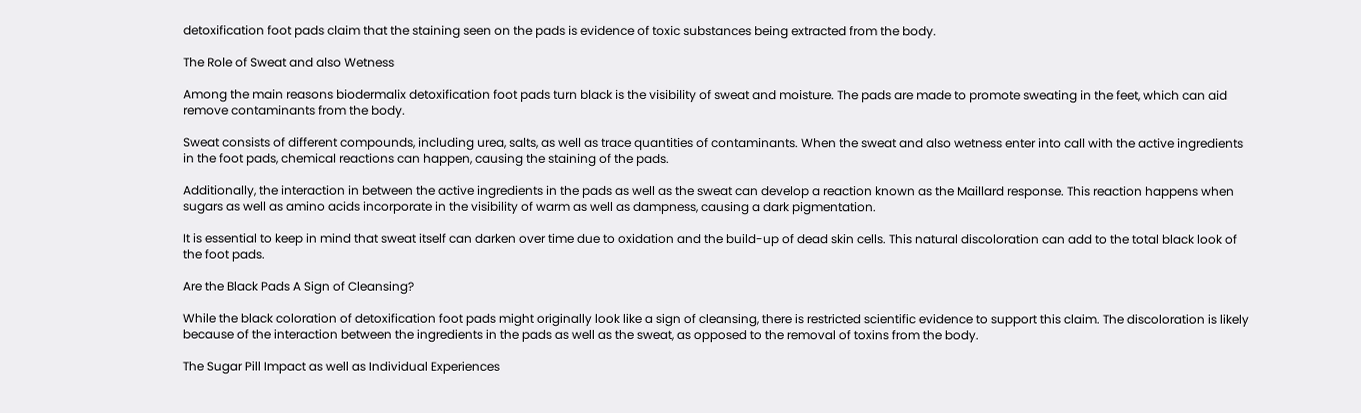detoxification foot pads claim that the staining seen on the pads is evidence of toxic substances being extracted from the body.

The Role of Sweat and also Wetness

Among the main reasons biodermalix detoxification foot pads turn black is the visibility of sweat and moisture. The pads are made to promote sweating in the feet, which can aid remove contaminants from the body.

Sweat consists of different compounds, including urea, salts, as well as trace quantities of contaminants. When the sweat and also wetness enter into call with the active ingredients in the foot pads, chemical reactions can happen, causing the staining of the pads.

Additionally, the interaction in between the active ingredients in the pads as well as the sweat can develop a reaction known as the Maillard response. This reaction happens when sugars as well as amino acids incorporate in the visibility of warm as well as dampness, causing a dark pigmentation.

It is essential to keep in mind that sweat itself can darken over time due to oxidation and the build-up of dead skin cells. This natural discoloration can add to the total black look of the foot pads.

Are the Black Pads A Sign of Cleansing?

While the black coloration of detoxification foot pads might originally look like a sign of cleansing, there is restricted scientific evidence to support this claim. The discoloration is likely because of the interaction between the ingredients in the pads as well as the sweat, as opposed to the removal of toxins from the body.

The Sugar Pill Impact as well as Individual Experiences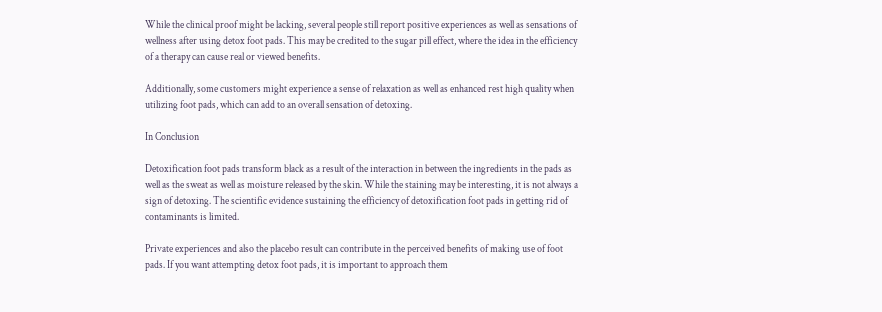While the clinical proof might be lacking, several people still report positive experiences as well as sensations of wellness after using detox foot pads. This may be credited to the sugar pill effect, where the idea in the efficiency of a therapy can cause real or viewed benefits.

Additionally, some customers might experience a sense of relaxation as well as enhanced rest high quality when utilizing foot pads, which can add to an overall sensation of detoxing.

In Conclusion

Detoxification foot pads transform black as a result of the interaction in between the ingredients in the pads as well as the sweat as well as moisture released by the skin. While the staining may be interesting, it is not always a sign of detoxing. The scientific evidence sustaining the efficiency of detoxification foot pads in getting rid of contaminants is limited.

Private experiences and also the placebo result can contribute in the perceived benefits of making use of foot pads. If you want attempting detox foot pads, it is important to approach them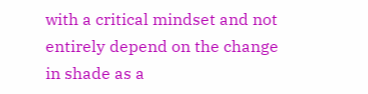with a critical mindset and not entirely depend on the change in shade as a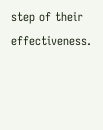step of their effectiveness.